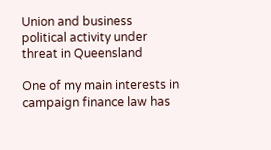Union and business political activity under threat in Queensland

One of my main interests in campaign finance law has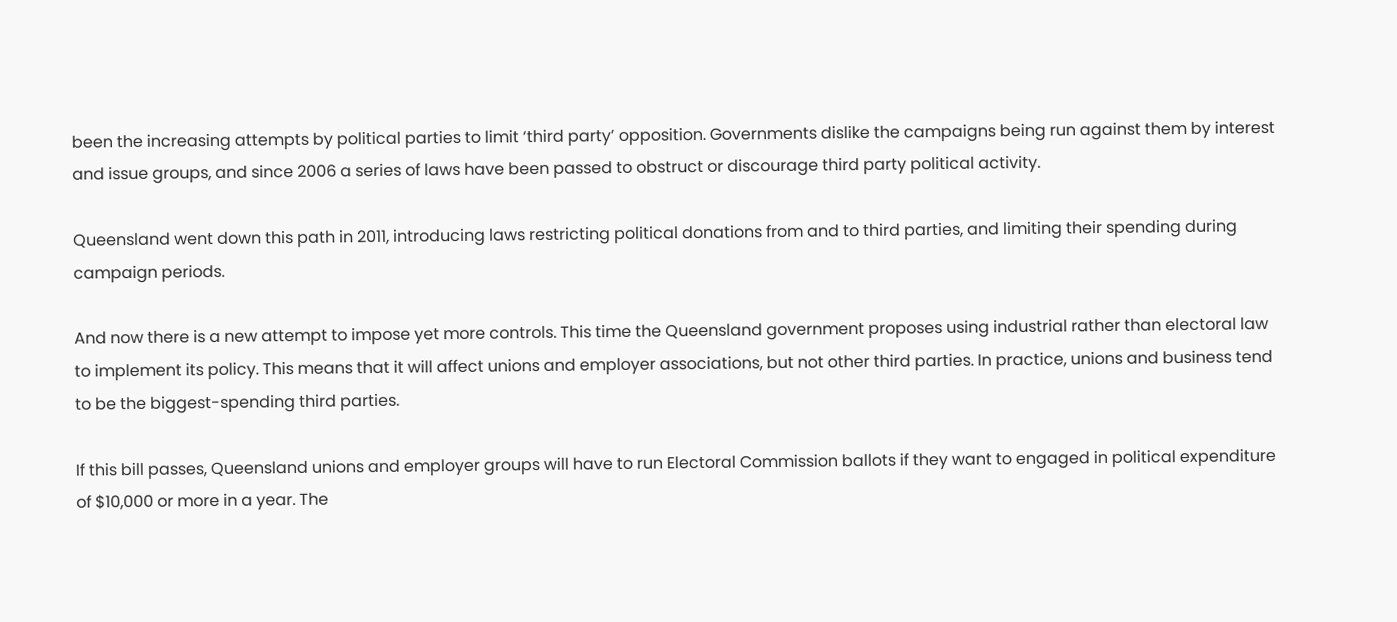been the increasing attempts by political parties to limit ‘third party’ opposition. Governments dislike the campaigns being run against them by interest and issue groups, and since 2006 a series of laws have been passed to obstruct or discourage third party political activity.

Queensland went down this path in 2011, introducing laws restricting political donations from and to third parties, and limiting their spending during campaign periods.

And now there is a new attempt to impose yet more controls. This time the Queensland government proposes using industrial rather than electoral law to implement its policy. This means that it will affect unions and employer associations, but not other third parties. In practice, unions and business tend to be the biggest-spending third parties.

If this bill passes, Queensland unions and employer groups will have to run Electoral Commission ballots if they want to engaged in political expenditure of $10,000 or more in a year. The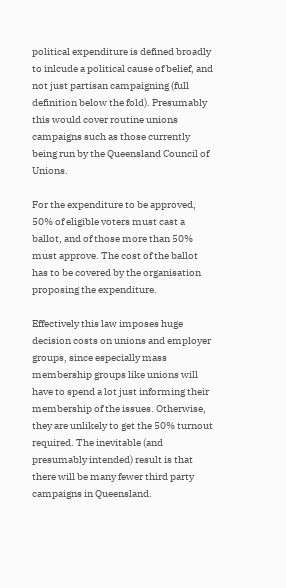political expenditure is defined broadly to inlcude a political cause of belief, and not just partisan campaigning (full definition below the fold). Presumably this would cover routine unions campaigns such as those currently being run by the Queensland Council of Unions.

For the expenditure to be approved, 50% of eligible voters must cast a ballot, and of those more than 50% must approve. The cost of the ballot has to be covered by the organisation proposing the expenditure.

Effectively this law imposes huge decision costs on unions and employer groups, since especially mass membership groups like unions will have to spend a lot just informing their membership of the issues. Otherwise, they are unlikely to get the 50% turnout required. The inevitable (and presumably intended) result is that there will be many fewer third party campaigns in Queensland.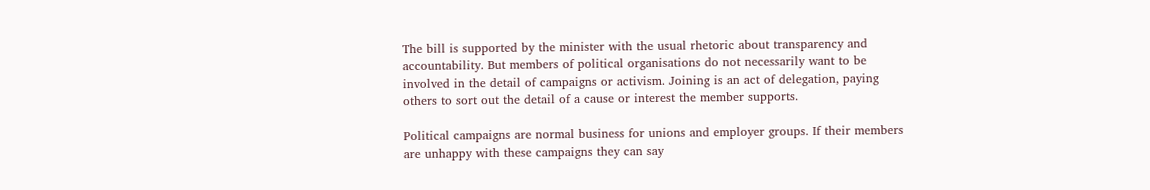The bill is supported by the minister with the usual rhetoric about transparency and accountability. But members of political organisations do not necessarily want to be involved in the detail of campaigns or activism. Joining is an act of delegation, paying others to sort out the detail of a cause or interest the member supports.

Political campaigns are normal business for unions and employer groups. If their members are unhappy with these campaigns they can say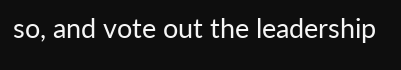so, and vote out the leadership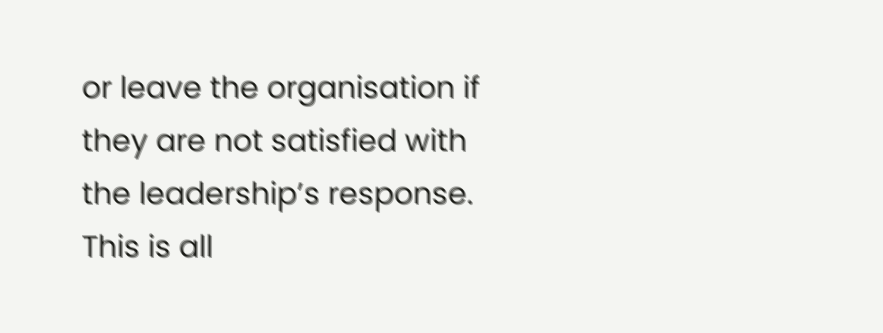or leave the organisation if they are not satisfied with the leadership’s response. This is all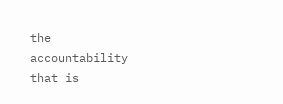the accountability that is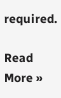required.

Read More »